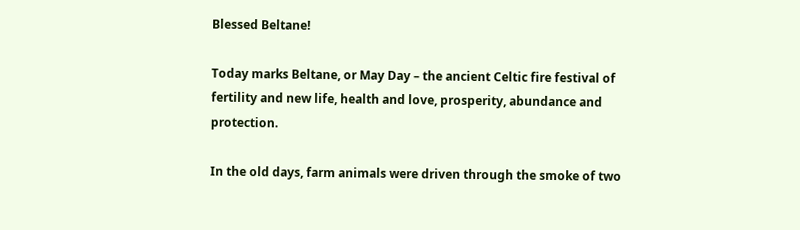Blessed Beltane!

Today marks Beltane, or May Day – the ancient Celtic fire festival of fertility and new life, health and love, prosperity, abundance and protection.

In the old days, farm animals were driven through the smoke of two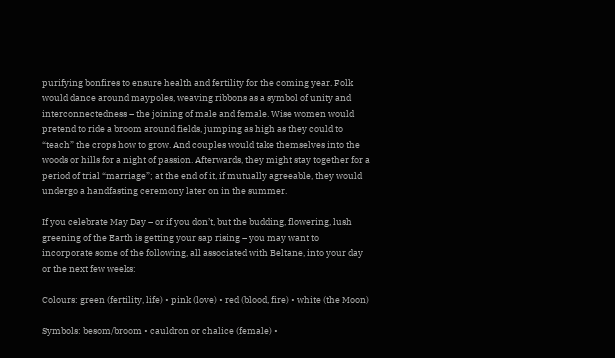purifying bonfires to ensure health and fertility for the coming year. Folk would dance around maypoles, weaving ribbons as a symbol of unity and interconnectedness – the joining of male and female. Wise women would pretend to ride a broom around fields, jumping as high as they could to “teach” the crops how to grow. And couples would take themselves into the woods or hills for a night of passion. Afterwards, they might stay together for a period of trial “marriage”; at the end of it, if mutually agreeable, they would undergo a handfasting ceremony later on in the summer.

If you celebrate May Day – or if you don’t, but the budding, flowering, lush greening of the Earth is getting your sap rising – you may want to incorporate some of the following, all associated with Beltane, into your day or the next few weeks:

Colours: green (fertility, life) • pink (love) • red (blood, fire) • white (the Moon)

Symbols: besom/broom • cauldron or chalice (female) •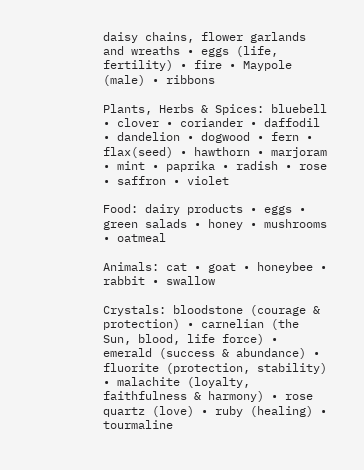daisy chains, flower garlands and wreaths • eggs (life, fertility) • fire • Maypole (male) • ribbons

Plants, Herbs & Spices: bluebell • clover • coriander • daffodil • dandelion • dogwood • fern • flax(seed) • hawthorn • marjoram • mint • paprika • radish • rose • saffron • violet

Food: dairy products • eggs • green salads • honey • mushrooms • oatmeal

Animals: cat • goat • honeybee • rabbit • swallow

Crystals: bloodstone (courage & protection) • carnelian (the Sun, blood, life force) • emerald (success & abundance) • fluorite (protection, stability) • malachite (loyalty, faithfulness & harmony) • rose quartz (love) • ruby (healing) • tourmaline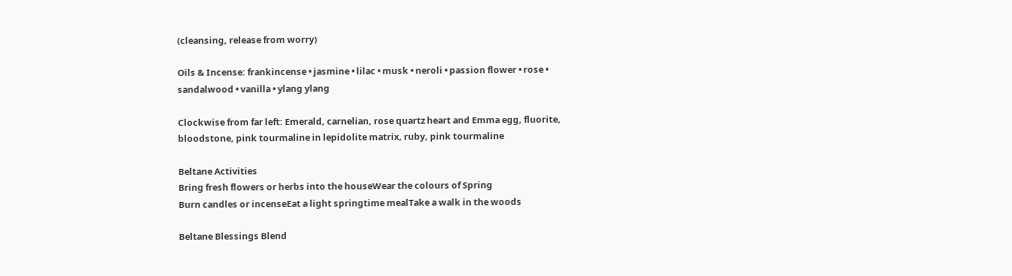(cleansing, release from worry)

Oils & Incense: frankincense • jasmine • lilac • musk • neroli • passion flower • rose • sandalwood • vanilla • ylang ylang

Clockwise from far left: Emerald, carnelian, rose quartz heart and Emma egg, fluorite, bloodstone, pink tourmaline in lepidolite matrix, ruby, pink tourmaline

Beltane Activities
Bring fresh flowers or herbs into the houseWear the colours of Spring
Burn candles or incenseEat a light springtime mealTake a walk in the woods

Beltane Blessings Blend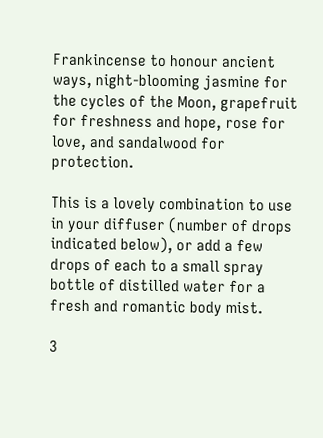Frankincense to honour ancient ways, night-blooming jasmine for the cycles of the Moon, grapefruit for freshness and hope, rose for love, and sandalwood for protection.

This is a lovely combination to use in your diffuser (number of drops indicated below), or add a few drops of each to a small spray bottle of distilled water for a fresh and romantic body mist.

3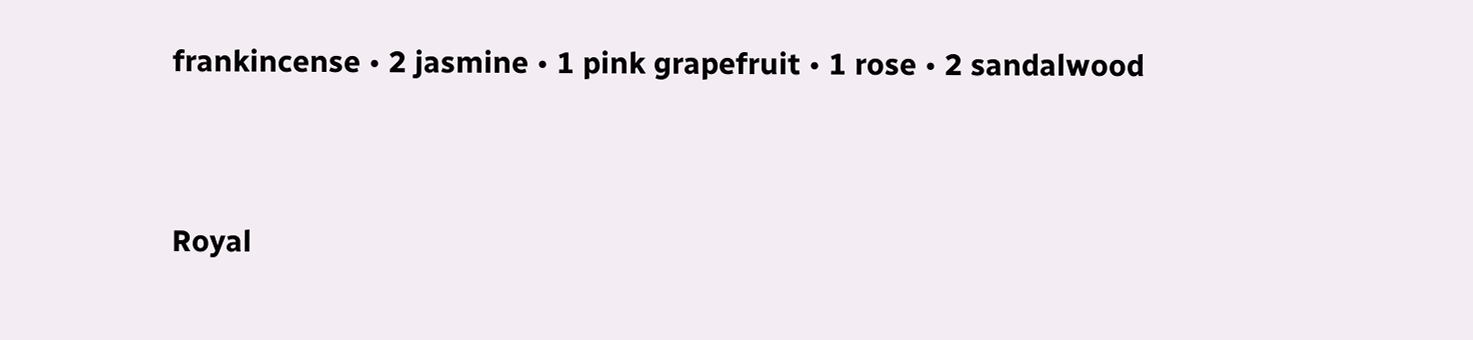frankincense • 2 jasmine • 1 pink grapefruit • 1 rose • 2 sandalwood


Royal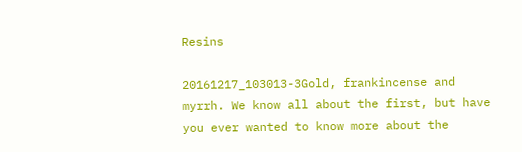Resins

20161217_103013-3Gold, frankincense and myrrh. We know all about the first, but have you ever wanted to know more about the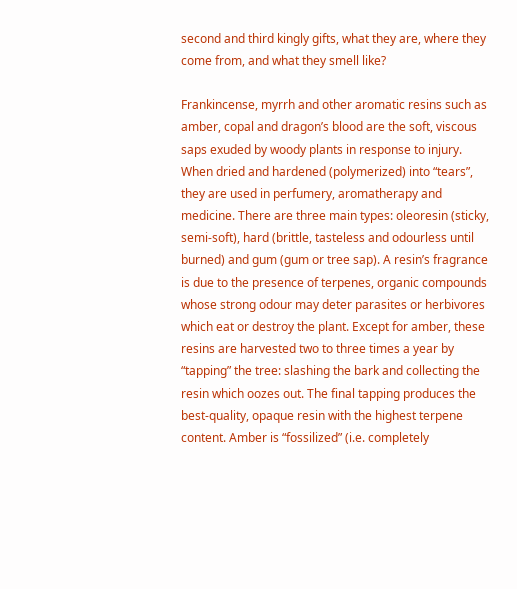second and third kingly gifts, what they are, where they come from, and what they smell like?

Frankincense, myrrh and other aromatic resins such as amber, copal and dragon’s blood are the soft, viscous saps exuded by woody plants in response to injury. When dried and hardened (polymerized) into “tears”, they are used in perfumery, aromatherapy and medicine. There are three main types: oleoresin (sticky, semi-soft), hard (brittle, tasteless and odourless until burned) and gum (gum or tree sap). A resin’s fragrance is due to the presence of terpenes, organic compounds whose strong odour may deter parasites or herbivores which eat or destroy the plant. Except for amber, these resins are harvested two to three times a year by “tapping” the tree: slashing the bark and collecting the resin which oozes out. The final tapping produces the best-quality, opaque resin with the highest terpene content. Amber is “fossilized” (i.e. completely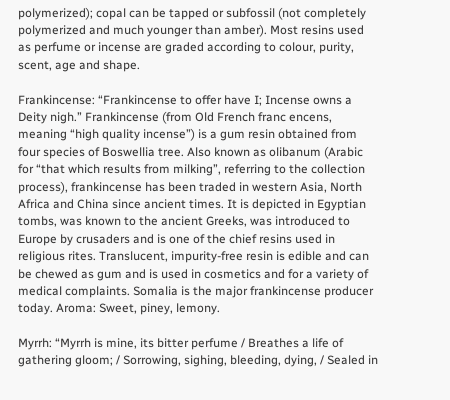polymerized); copal can be tapped or subfossil (not completely polymerized and much younger than amber). Most resins used as perfume or incense are graded according to colour, purity, scent, age and shape.

Frankincense: “Frankincense to offer have I; Incense owns a Deity nigh.” Frankincense (from Old French franc encens, meaning “high quality incense”) is a gum resin obtained from four species of Boswellia tree. Also known as olibanum (Arabic for “that which results from milking”, referring to the collection process), frankincense has been traded in western Asia, North Africa and China since ancient times. It is depicted in Egyptian tombs, was known to the ancient Greeks, was introduced to Europe by crusaders and is one of the chief resins used in religious rites. Translucent, impurity-free resin is edible and can be chewed as gum and is used in cosmetics and for a variety of medical complaints. Somalia is the major frankincense producer today. Aroma: Sweet, piney, lemony.

Myrrh: “Myrrh is mine, its bitter perfume / Breathes a life of gathering gloom; / Sorrowing, sighing, bleeding, dying, / Sealed in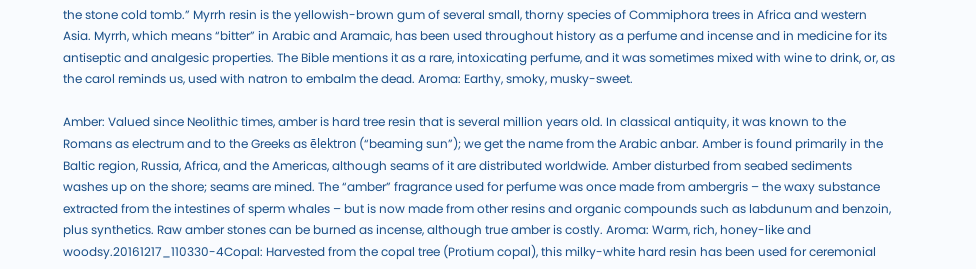the stone cold tomb.” Myrrh resin is the yellowish-brown gum of several small, thorny species of Commiphora trees in Africa and western Asia. Myrrh, which means “bitter” in Arabic and Aramaic, has been used throughout history as a perfume and incense and in medicine for its antiseptic and analgesic properties. The Bible mentions it as a rare, intoxicating perfume, and it was sometimes mixed with wine to drink, or, as the carol reminds us, used with natron to embalm the dead. Aroma: Earthy, smoky, musky-sweet.

Amber: Valued since Neolithic times, amber is hard tree resin that is several million years old. In classical antiquity, it was known to the Romans as electrum and to the Greeks as ēlektron (“beaming sun”); we get the name from the Arabic anbar. Amber is found primarily in the Baltic region, Russia, Africa, and the Americas, although seams of it are distributed worldwide. Amber disturbed from seabed sediments washes up on the shore; seams are mined. The “amber” fragrance used for perfume was once made from ambergris – the waxy substance extracted from the intestines of sperm whales – but is now made from other resins and organic compounds such as labdunum and benzoin, plus synthetics. Raw amber stones can be burned as incense, although true amber is costly. Aroma: Warm, rich, honey-like and woodsy.20161217_110330-4Copal: Harvested from the copal tree (Protium copal), this milky-white hard resin has been used for ceremonial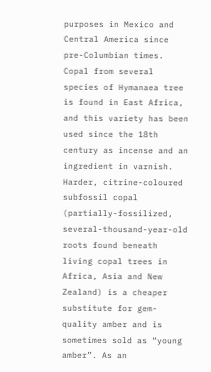purposes in Mexico and Central America since pre-Columbian times. Copal from several species of Hymanaea tree is found in East Africa, and this variety has been used since the 18th century as incense and an ingredient in varnish. Harder, citrine-coloured subfossil copal (partially-fossilized, several-thousand-year-old roots found beneath living copal trees in Africa, Asia and New Zealand) is a cheaper substitute for gem-quality amber and is sometimes sold as “young amber”. As an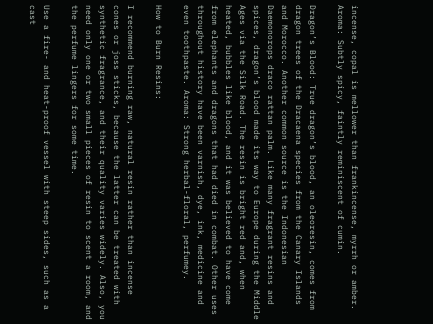incense, copal is mellower than frankincense, myrrh or amber.  Aroma: Subtly spicy, faintly reminiscent of cumin.

Dragon’s Blood: True dragon’s blood, an oleoresin, comes from dragon trees of the Dracaena species from the Canary Islands and Morocco. Another common source is the Indonesian Daemonorops draco rattan palm. Like many fragrant resins and spices, dragon’s blood made its way to Europe during the Middle Ages via the Silk Road. The resin is bright red and, when heated, bubbles like blood, and it was believed to have come from elephants and dragons that had died in combat. Other uses throughout history have been varnish, dye, ink, medicine and even toothpaste. Aroma: Strong herbal-floral, perfumey.

How to Burn Resins:

I recommend burning raw, natural resin rather than incense cones or joss sticks, because the latter can be treated with synthetic fragrance, and their quality varies widely. Also, you need only one or two small pieces of resin to scent a room, and the perfume lingers for some time.

Use a fire- and heat-proof vessel with steep sides, such as a cast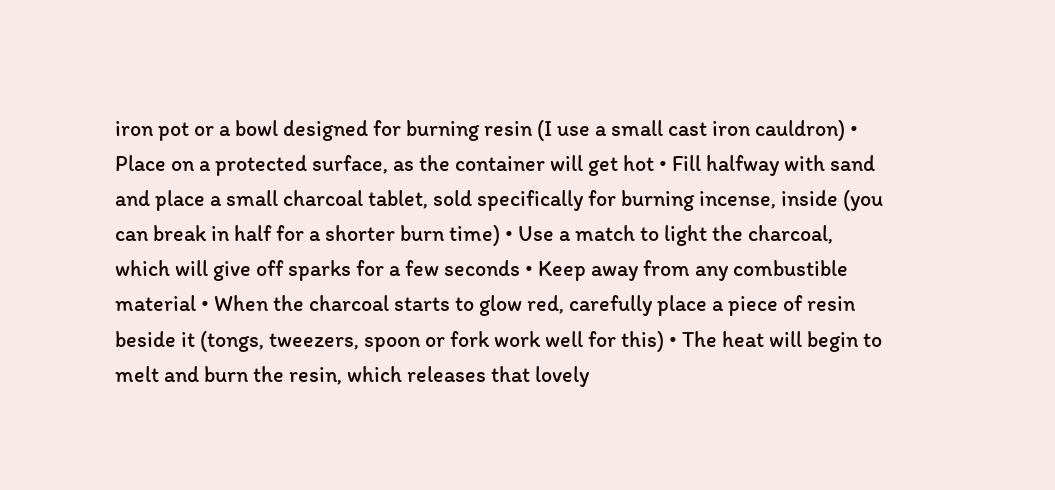iron pot or a bowl designed for burning resin (I use a small cast iron cauldron) • Place on a protected surface, as the container will get hot • Fill halfway with sand and place a small charcoal tablet, sold specifically for burning incense, inside (you can break in half for a shorter burn time) • Use a match to light the charcoal, which will give off sparks for a few seconds • Keep away from any combustible material • When the charcoal starts to glow red, carefully place a piece of resin beside it (tongs, tweezers, spoon or fork work well for this) • The heat will begin to melt and burn the resin, which releases that lovely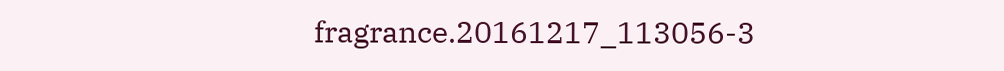fragrance.20161217_113056-3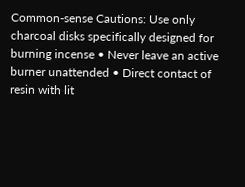Common-sense Cautions: Use only charcoal disks specifically designed for burning incense • Never leave an active burner unattended • Direct contact of resin with lit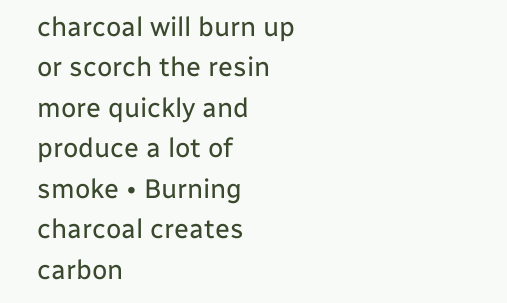charcoal will burn up or scorch the resin more quickly and produce a lot of smoke • Burning charcoal creates carbon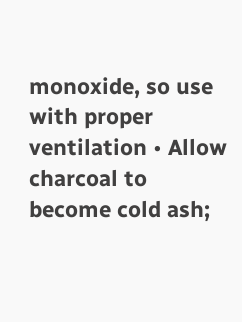monoxide, so use with proper ventilation • Allow charcoal to become cold ash;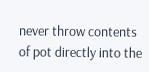never throw contents of pot directly into the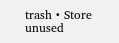trash • Store unused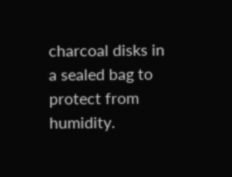charcoal disks in a sealed bag to protect from humidity.